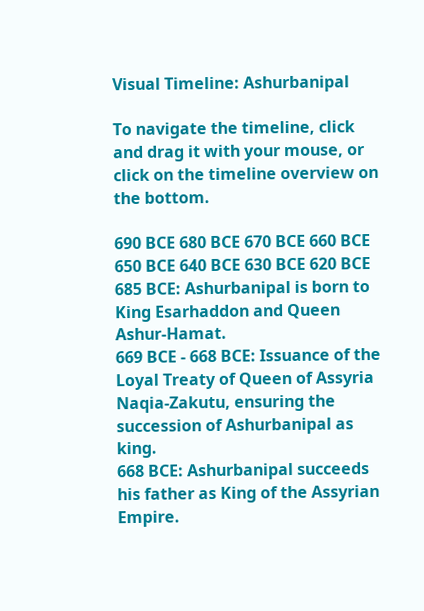Visual Timeline: Ashurbanipal

To navigate the timeline, click and drag it with your mouse, or click on the timeline overview on the bottom.

690 BCE 680 BCE 670 BCE 660 BCE 650 BCE 640 BCE 630 BCE 620 BCE
685 BCE: Ashurbanipal is born to King Esarhaddon and Queen Ashur-Hamat.
669 BCE - 668 BCE: Issuance of the Loyal Treaty of Queen of Assyria Naqia-Zakutu, ensuring the succession of Ashurbanipal as king.
668 BCE: Ashurbanipal succeeds his father as King of the Assyrian Empire.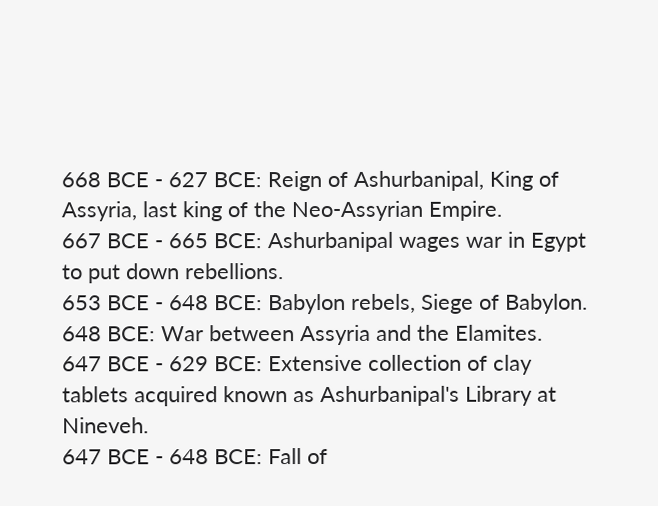668 BCE - 627 BCE: Reign of Ashurbanipal, King of Assyria, last king of the Neo-Assyrian Empire.
667 BCE - 665 BCE: Ashurbanipal wages war in Egypt to put down rebellions.
653 BCE - 648 BCE: Babylon rebels, Siege of Babylon.
648 BCE: War between Assyria and the Elamites.
647 BCE - 629 BCE: Extensive collection of clay tablets acquired known as Ashurbanipal's Library at Nineveh.
647 BCE - 648 BCE: Fall of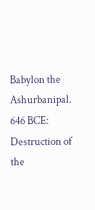Babylon the Ashurbanipal.
646 BCE: Destruction of the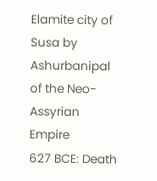Elamite city of Susa by Ashurbanipal of the Neo-Assyrian Empire
627 BCE: Death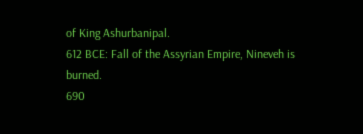of King Ashurbanipal.
612 BCE: Fall of the Assyrian Empire, Nineveh is burned.
690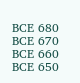BCE 680 BCE 670 BCE 660 BCE 650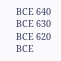BCE 640 BCE 630 BCE 620 BCE